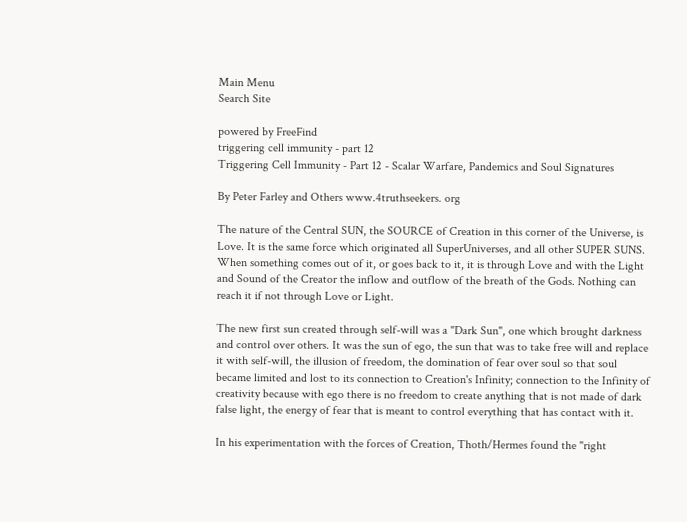Main Menu
Search Site

powered by FreeFind
triggering cell immunity - part 12
Triggering Cell Immunity - Part 12 - Scalar Warfare, Pandemics and Soul Signatures

By Peter Farley and Others www.4truthseekers. org

The nature of the Central SUN, the SOURCE of Creation in this corner of the Universe, is Love. It is the same force which originated all SuperUniverses, and all other SUPER SUNS. When something comes out of it, or goes back to it, it is through Love and with the Light and Sound of the Creator the inflow and outflow of the breath of the Gods. Nothing can reach it if not through Love or Light.

The new first sun created through self-will was a "Dark Sun", one which brought darkness and control over others. It was the sun of ego, the sun that was to take free will and replace it with self-will, the illusion of freedom, the domination of fear over soul so that soul became limited and lost to its connection to Creation's Infinity; connection to the Infinity of creativity because with ego there is no freedom to create anything that is not made of dark false light, the energy of fear that is meant to control everything that has contact with it.

In his experimentation with the forces of Creation, Thoth/Hermes found the "right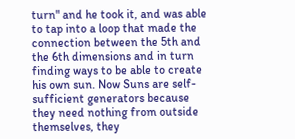turn" and he took it, and was able to tap into a loop that made the connection between the 5th and the 6th dimensions and in turn finding ways to be able to create his own sun. Now Suns are self-sufficient generators because they need nothing from outside themselves, they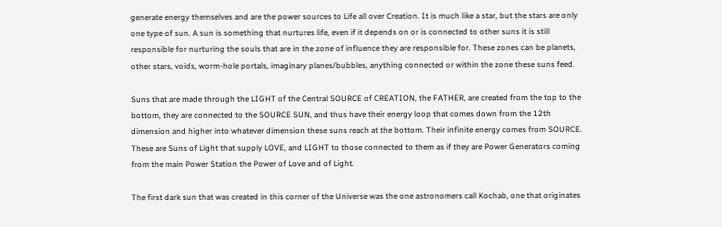generate energy themselves and are the power sources to Life all over Creation. It is much like a star, but the stars are only one type of sun. A sun is something that nurtures life, even if it depends on or is connected to other suns it is still responsible for nurturing the souls that are in the zone of influence they are responsible for. These zones can be planets, other stars, voids, worm-hole portals, imaginary planes/bubbles, anything connected or within the zone these suns feed.

Suns that are made through the LIGHT of the Central SOURCE of CREATION, the FATHER, are created from the top to the bottom, they are connected to the SOURCE SUN, and thus have their energy loop that comes down from the 12th dimension and higher into whatever dimension these suns reach at the bottom. Their infinite energy comes from SOURCE. These are Suns of Light that supply LOVE, and LIGHT to those connected to them as if they are Power Generators coming from the main Power Station the Power of Love and of Light.

The first dark sun that was created in this corner of the Universe was the one astronomers call Kochab, one that originates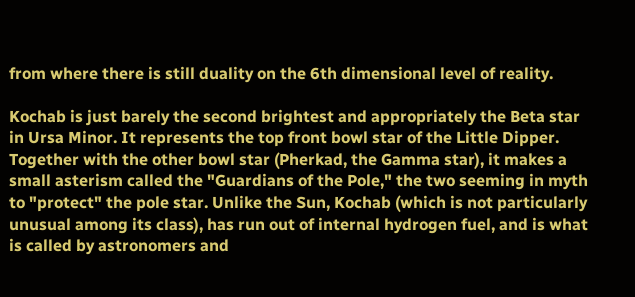from where there is still duality on the 6th dimensional level of reality.

Kochab is just barely the second brightest and appropriately the Beta star in Ursa Minor. It represents the top front bowl star of the Little Dipper. Together with the other bowl star (Pherkad, the Gamma star), it makes a small asterism called the "Guardians of the Pole," the two seeming in myth to "protect" the pole star. Unlike the Sun, Kochab (which is not particularly unusual among its class), has run out of internal hydrogen fuel, and is what is called by astronomers and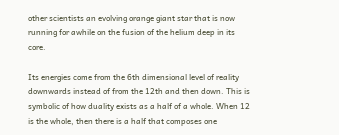other scientists an evolving orange giant star that is now running for awhile on the fusion of the helium deep in its core.

Its energies come from the 6th dimensional level of reality downwards instead of from the 12th and then down. This is symbolic of how duality exists as a half of a whole. When 12 is the whole, then there is a half that composes one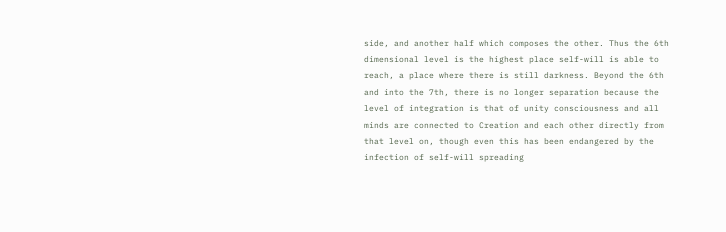side, and another half which composes the other. Thus the 6th dimensional level is the highest place self-will is able to reach, a place where there is still darkness. Beyond the 6th and into the 7th, there is no longer separation because the level of integration is that of unity consciousness and all minds are connected to Creation and each other directly from that level on, though even this has been endangered by the infection of self-will spreading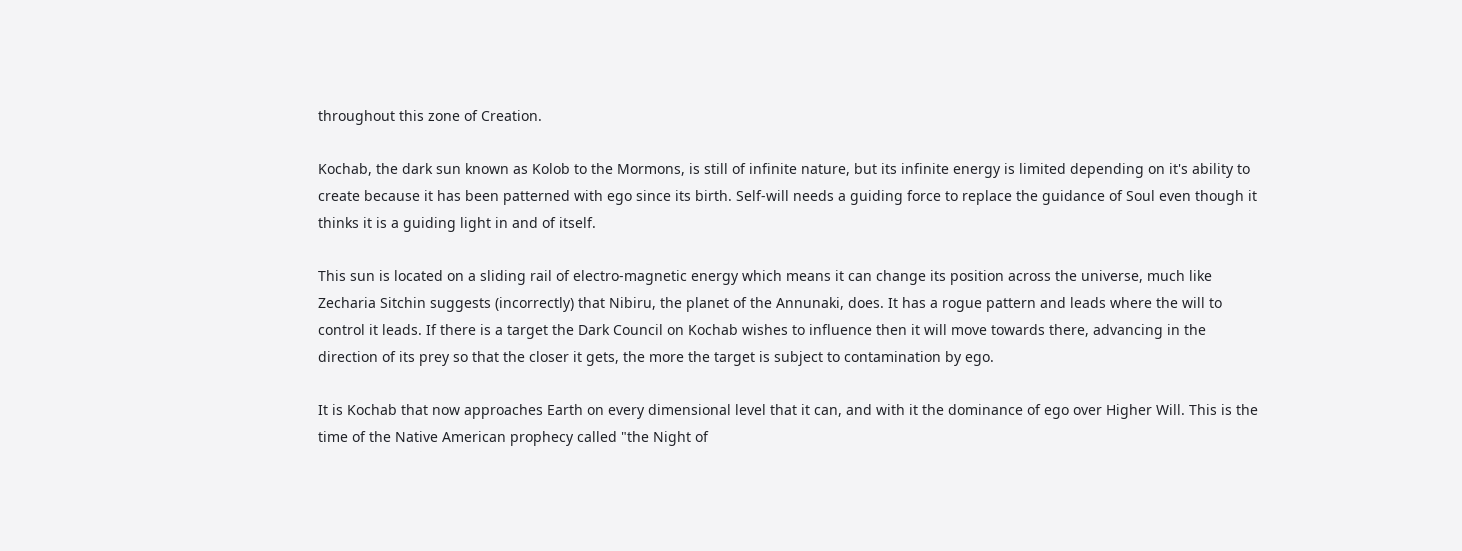throughout this zone of Creation.

Kochab, the dark sun known as Kolob to the Mormons, is still of infinite nature, but its infinite energy is limited depending on it's ability to create because it has been patterned with ego since its birth. Self-will needs a guiding force to replace the guidance of Soul even though it thinks it is a guiding light in and of itself.

This sun is located on a sliding rail of electro-magnetic energy which means it can change its position across the universe, much like Zecharia Sitchin suggests (incorrectly) that Nibiru, the planet of the Annunaki, does. It has a rogue pattern and leads where the will to control it leads. If there is a target the Dark Council on Kochab wishes to influence then it will move towards there, advancing in the direction of its prey so that the closer it gets, the more the target is subject to contamination by ego.

It is Kochab that now approaches Earth on every dimensional level that it can, and with it the dominance of ego over Higher Will. This is the time of the Native American prophecy called "the Night of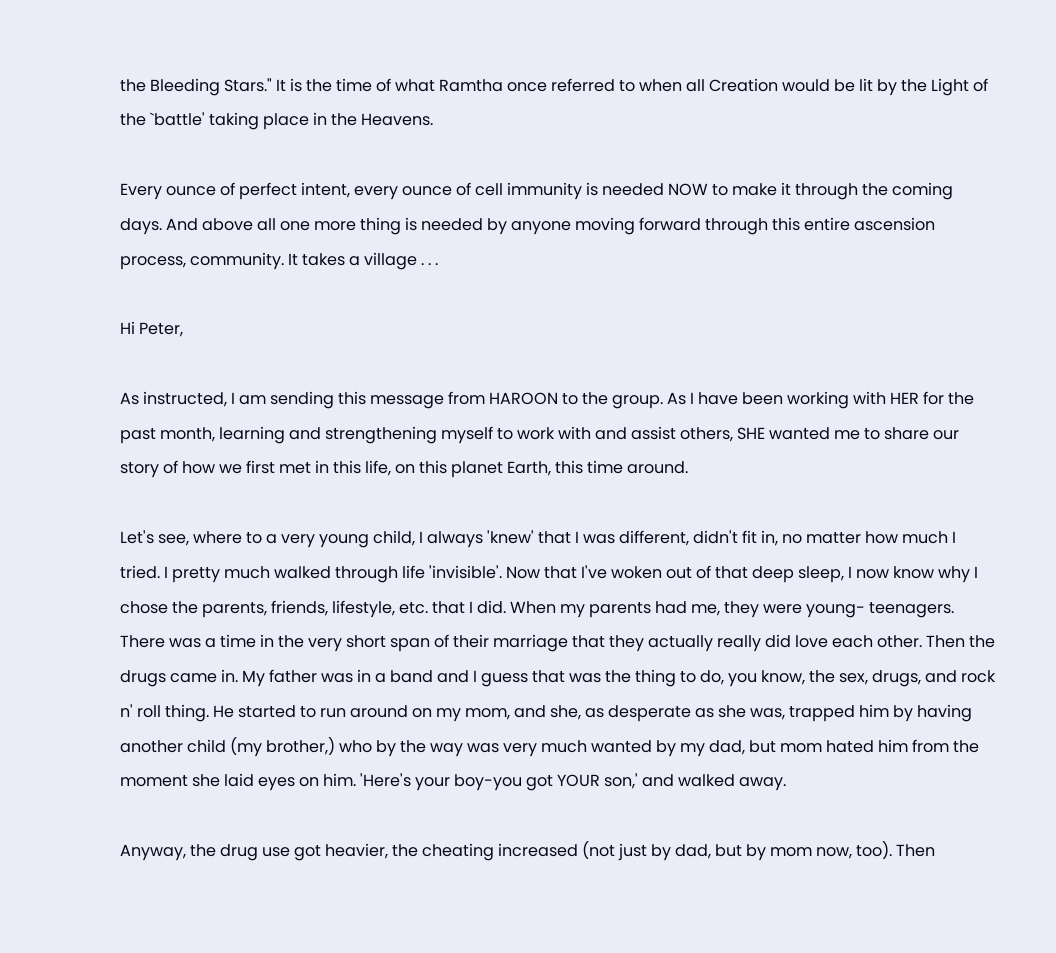the Bleeding Stars." It is the time of what Ramtha once referred to when all Creation would be lit by the Light of the `battle' taking place in the Heavens.

Every ounce of perfect intent, every ounce of cell immunity is needed NOW to make it through the coming days. And above all one more thing is needed by anyone moving forward through this entire ascension process, community. It takes a village . . .

Hi Peter,

As instructed, I am sending this message from HAROON to the group. As I have been working with HER for the past month, learning and strengthening myself to work with and assist others, SHE wanted me to share our story of how we first met in this life, on this planet Earth, this time around.

Let's see, where to a very young child, I always 'knew' that I was different, didn't fit in, no matter how much I tried. I pretty much walked through life 'invisible'. Now that I've woken out of that deep sleep, I now know why I chose the parents, friends, lifestyle, etc. that I did. When my parents had me, they were young- teenagers. There was a time in the very short span of their marriage that they actually really did love each other. Then the drugs came in. My father was in a band and I guess that was the thing to do, you know, the sex, drugs, and rock n' roll thing. He started to run around on my mom, and she, as desperate as she was, trapped him by having another child (my brother,) who by the way was very much wanted by my dad, but mom hated him from the moment she laid eyes on him. 'Here's your boy-you got YOUR son,' and walked away.

Anyway, the drug use got heavier, the cheating increased (not just by dad, but by mom now, too). Then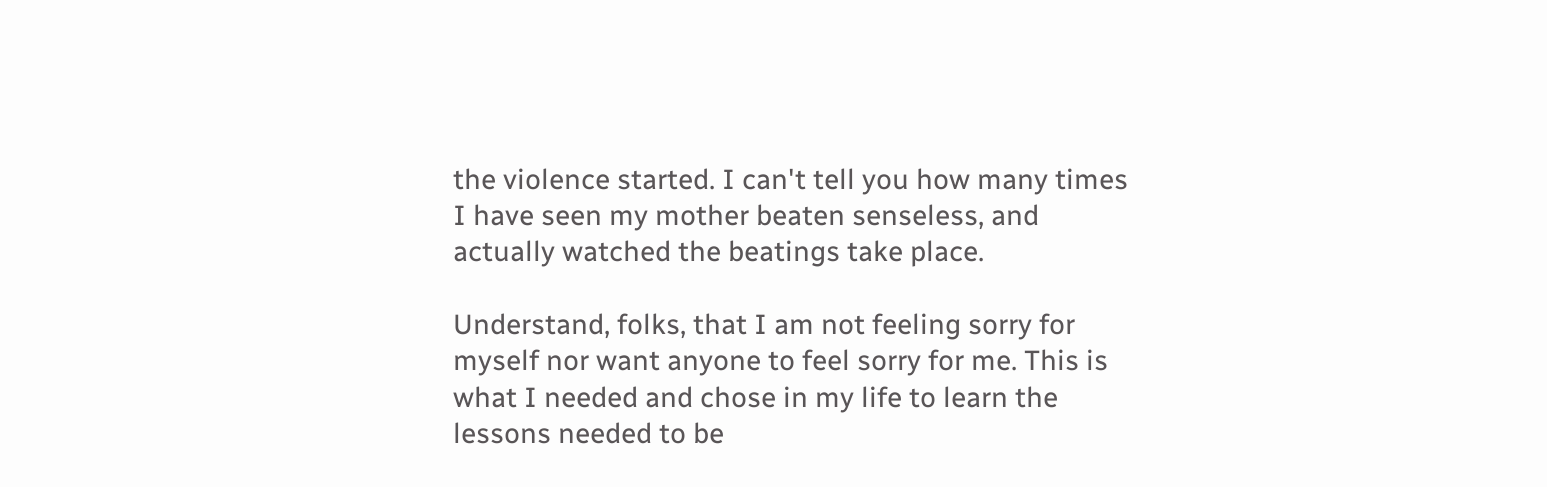the violence started. I can't tell you how many times I have seen my mother beaten senseless, and actually watched the beatings take place.

Understand, folks, that I am not feeling sorry for myself nor want anyone to feel sorry for me. This is what I needed and chose in my life to learn the lessons needed to be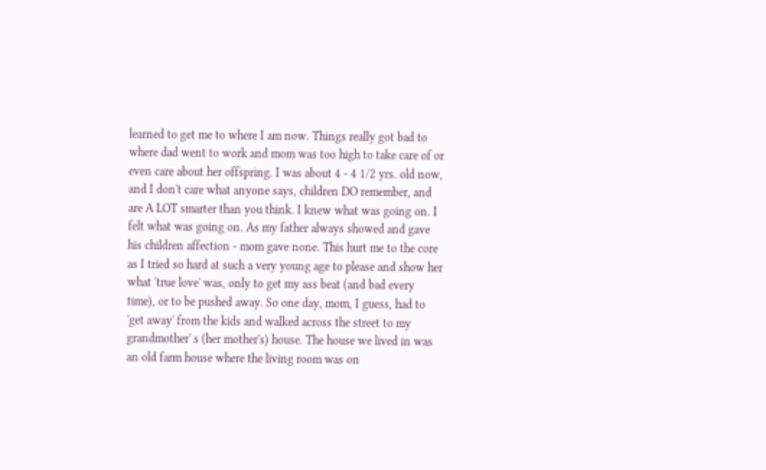learned to get me to where I am now. Things really got bad to where dad went to work and mom was too high to take care of or even care about her offspring. I was about 4 - 4 1/2 yrs. old now, and I don't care what anyone says, children DO remember, and are A LOT smarter than you think. I knew what was going on. I felt what was going on. As my father always showed and gave his children affection - mom gave none. This hurt me to the core as I tried so hard at such a very young age to please and show her what 'true love' was, only to get my ass beat (and bad every time), or to be pushed away. So one day, mom, I guess, had to 'get away' from the kids and walked across the street to my grandmother' s (her mother's) house. The house we lived in was an old farm house where the living room was on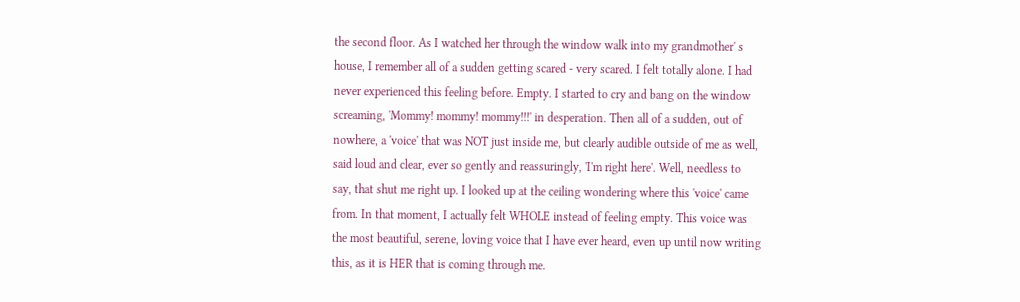the second floor. As I watched her through the window walk into my grandmother' s house, I remember all of a sudden getting scared - very scared. I felt totally alone. I had never experienced this feeling before. Empty. I started to cry and bang on the window screaming, 'Mommy! mommy! mommy!!!' in desperation. Then all of a sudden, out of nowhere, a 'voice' that was NOT just inside me, but clearly audible outside of me as well, said loud and clear, ever so gently and reassuringly, 'I'm right here'. Well, needless to say, that shut me right up. I looked up at the ceiling wondering where this 'voice' came from. In that moment, I actually felt WHOLE instead of feeling empty. This voice was the most beautiful, serene, loving voice that I have ever heard, even up until now writing this, as it is HER that is coming through me.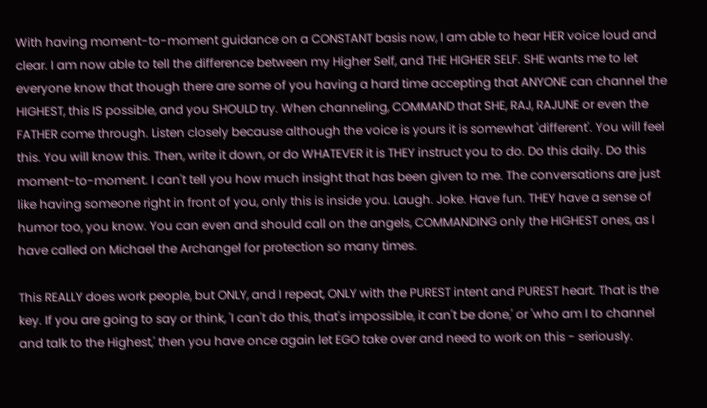With having moment-to-moment guidance on a CONSTANT basis now, I am able to hear HER voice loud and clear. I am now able to tell the difference between my Higher Self, and THE HIGHER SELF. SHE wants me to let everyone know that though there are some of you having a hard time accepting that ANYONE can channel the HIGHEST, this IS possible, and you SHOULD try. When channeling, COMMAND that SHE, RAJ, RAJUNE or even the FATHER come through. Listen closely because although the voice is yours it is somewhat 'different'. You will feel this. You will know this. Then, write it down, or do WHATEVER it is THEY instruct you to do. Do this daily. Do this moment-to-moment. I can't tell you how much insight that has been given to me. The conversations are just like having someone right in front of you, only this is inside you. Laugh. Joke. Have fun. THEY have a sense of humor too, you know. You can even and should call on the angels, COMMANDING only the HIGHEST ones, as I have called on Michael the Archangel for protection so many times.

This REALLY does work people, but ONLY, and I repeat, ONLY with the PUREST intent and PUREST heart. That is the key. If you are going to say or think, 'I can't do this, that's impossible, it can't be done,' or 'who am I to channel and talk to the Highest,' then you have once again let EGO take over and need to work on this - seriously.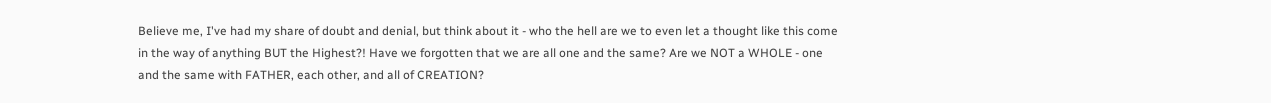Believe me, I've had my share of doubt and denial, but think about it - who the hell are we to even let a thought like this come in the way of anything BUT the Highest?! Have we forgotten that we are all one and the same? Are we NOT a WHOLE - one and the same with FATHER, each other, and all of CREATION?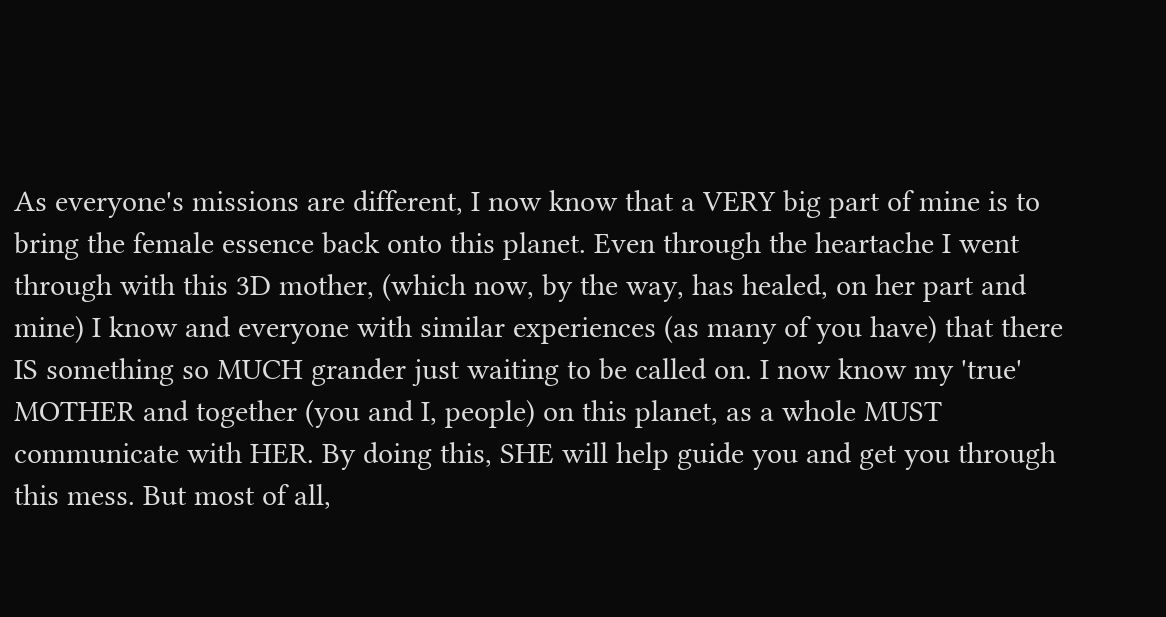As everyone's missions are different, I now know that a VERY big part of mine is to bring the female essence back onto this planet. Even through the heartache I went through with this 3D mother, (which now, by the way, has healed, on her part and mine) I know and everyone with similar experiences (as many of you have) that there IS something so MUCH grander just waiting to be called on. I now know my 'true' MOTHER and together (you and I, people) on this planet, as a whole MUST communicate with HER. By doing this, SHE will help guide you and get you through this mess. But most of all,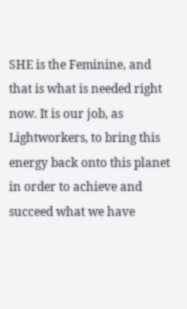SHE is the Feminine, and that is what is needed right now. It is our job, as Lightworkers, to bring this energy back onto this planet in order to achieve and succeed what we have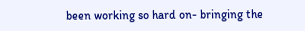been working so hard on- bringing the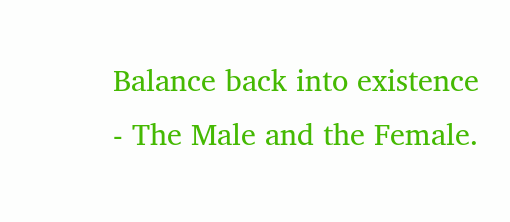Balance back into existence - The Male and the Female.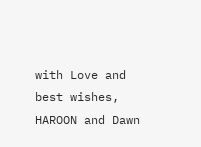with Love and best wishes, HAROON and Dawn